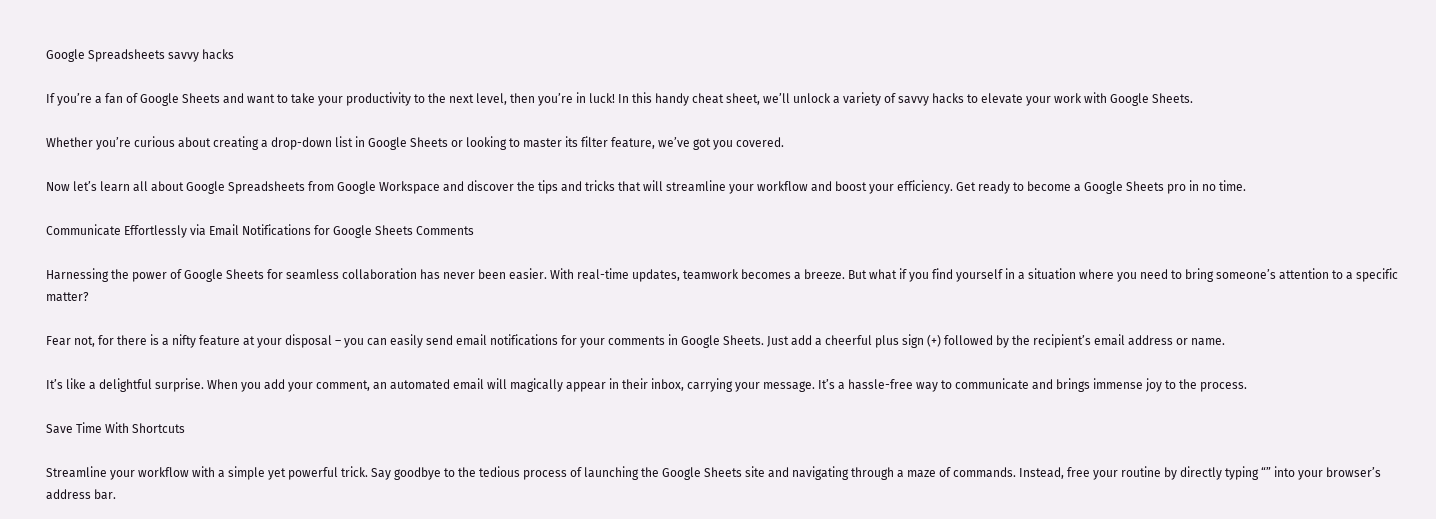Google Spreadsheets savvy hacks

If you’re a fan of Google Sheets and want to take your productivity to the next level, then you’re in luck! In this handy cheat sheet, we’ll unlock a variety of savvy hacks to elevate your work with Google Sheets.

Whether you’re curious about creating a drop-down list in Google Sheets or looking to master its filter feature, we’ve got you covered.

Now let’s learn all about Google Spreadsheets from Google Workspace and discover the tips and tricks that will streamline your workflow and boost your efficiency. Get ready to become a Google Sheets pro in no time.

Communicate Effortlessly via Email Notifications for Google Sheets Comments

Harnessing the power of Google Sheets for seamless collaboration has never been easier. With real-time updates, teamwork becomes a breeze. But what if you find yourself in a situation where you need to bring someone’s attention to a specific matter?

Fear not, for there is a nifty feature at your disposal – you can easily send email notifications for your comments in Google Sheets. Just add a cheerful plus sign (+) followed by the recipient’s email address or name.

It’s like a delightful surprise. When you add your comment, an automated email will magically appear in their inbox, carrying your message. It’s a hassle-free way to communicate and brings immense joy to the process.

Save Time With Shortcuts

Streamline your workflow with a simple yet powerful trick. Say goodbye to the tedious process of launching the Google Sheets site and navigating through a maze of commands. Instead, free your routine by directly typing “” into your browser’s address bar.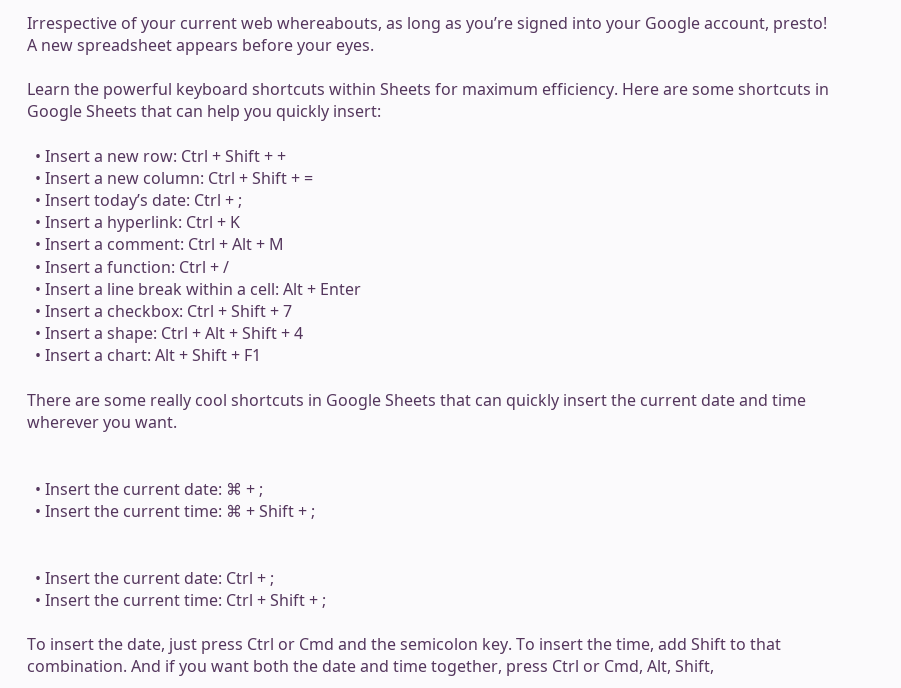Irrespective of your current web whereabouts, as long as you’re signed into your Google account, presto! A new spreadsheet appears before your eyes.

Learn the powerful keyboard shortcuts within Sheets for maximum efficiency. Here are some shortcuts in Google Sheets that can help you quickly insert:

  • Insert a new row: Ctrl + Shift + +
  • Insert a new column: Ctrl + Shift + =
  • Insert today’s date: Ctrl + ;
  • Insert a hyperlink: Ctrl + K
  • Insert a comment: Ctrl + Alt + M
  • Insert a function: Ctrl + /
  • Insert a line break within a cell: Alt + Enter
  • Insert a checkbox: Ctrl + Shift + 7
  • Insert a shape: Ctrl + Alt + Shift + 4
  • Insert a chart: Alt + Shift + F1

There are some really cool shortcuts in Google Sheets that can quickly insert the current date and time wherever you want.


  • Insert the current date: ⌘ + ;
  • Insert the current time: ⌘ + Shift + ;


  • Insert the current date: Ctrl + ;
  • Insert the current time: Ctrl + Shift + ;

To insert the date, just press Ctrl or Cmd and the semicolon key. To insert the time, add Shift to that combination. And if you want both the date and time together, press Ctrl or Cmd, Alt, Shift,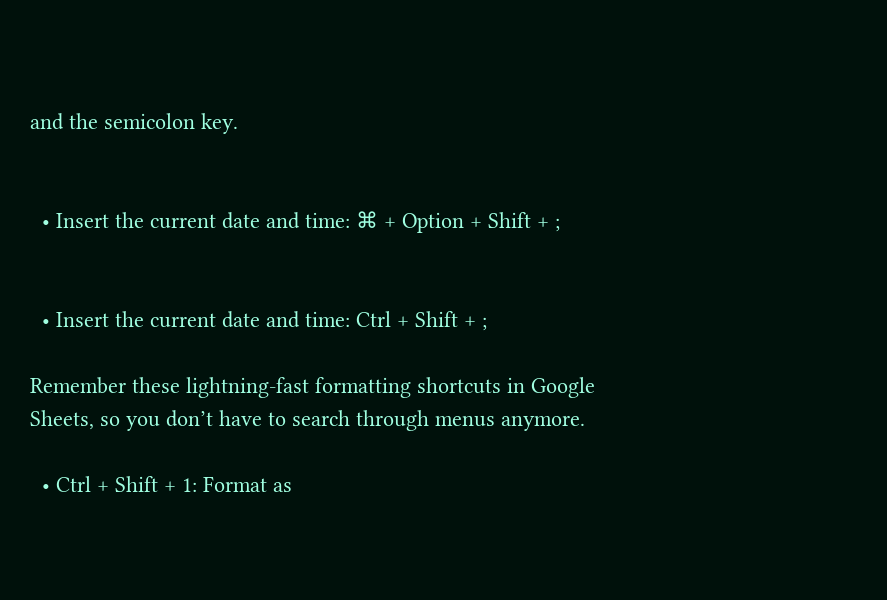and the semicolon key.


  • Insert the current date and time: ⌘ + Option + Shift + ;


  • Insert the current date and time: Ctrl + Shift + ;

Remember these lightning-fast formatting shortcuts in Google Sheets, so you don’t have to search through menus anymore.

  • Ctrl + Shift + 1: Format as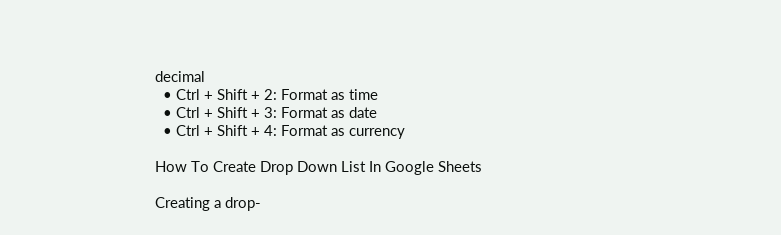decimal
  • Ctrl + Shift + 2: Format as time
  • Ctrl + Shift + 3: Format as date
  • Ctrl + Shift + 4: Format as currency

How To Create Drop Down List In Google Sheets

Creating a drop-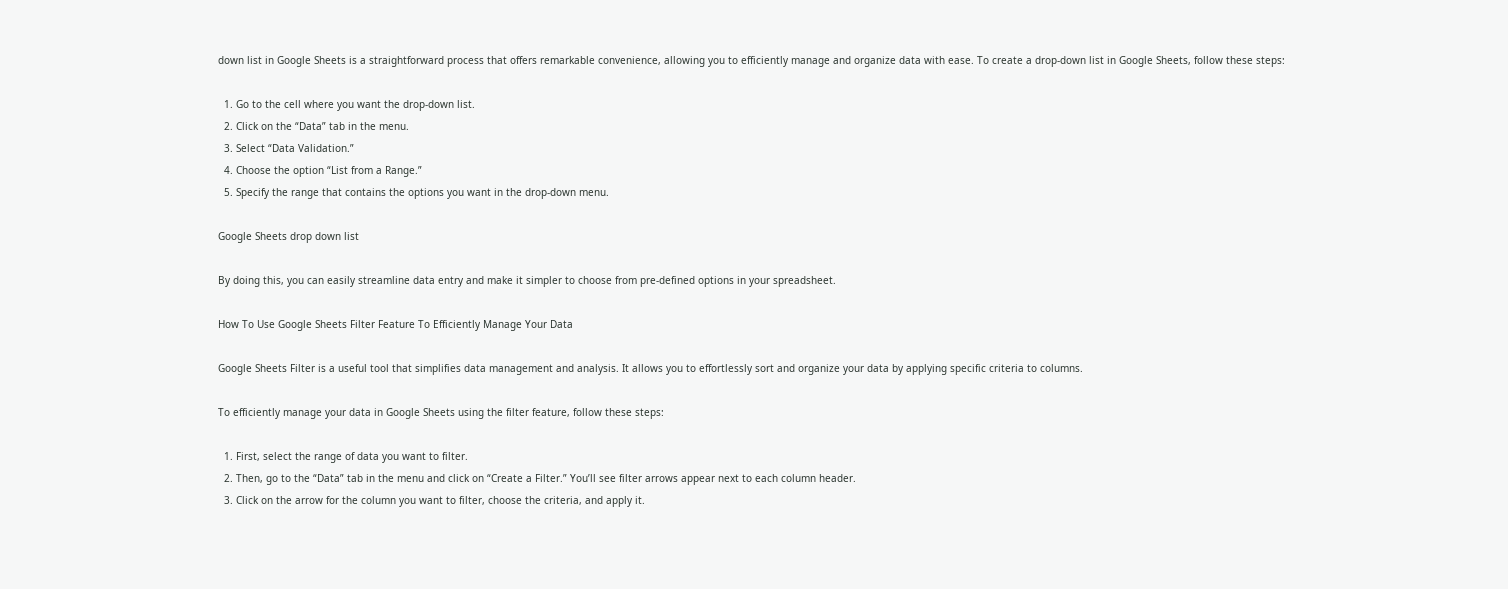down list in Google Sheets is a straightforward process that offers remarkable convenience, allowing you to efficiently manage and organize data with ease. To create a drop-down list in Google Sheets, follow these steps:

  1. Go to the cell where you want the drop-down list.
  2. Click on the “Data” tab in the menu.
  3. Select “Data Validation.”
  4. Choose the option “List from a Range.”
  5. Specify the range that contains the options you want in the drop-down menu.

Google Sheets drop down list

By doing this, you can easily streamline data entry and make it simpler to choose from pre-defined options in your spreadsheet.

How To Use Google Sheets Filter Feature To Efficiently Manage Your Data

Google Sheets Filter is a useful tool that simplifies data management and analysis. It allows you to effortlessly sort and organize your data by applying specific criteria to columns.

To efficiently manage your data in Google Sheets using the filter feature, follow these steps:

  1. First, select the range of data you want to filter.
  2. Then, go to the “Data” tab in the menu and click on “Create a Filter.” You’ll see filter arrows appear next to each column header.
  3. Click on the arrow for the column you want to filter, choose the criteria, and apply it.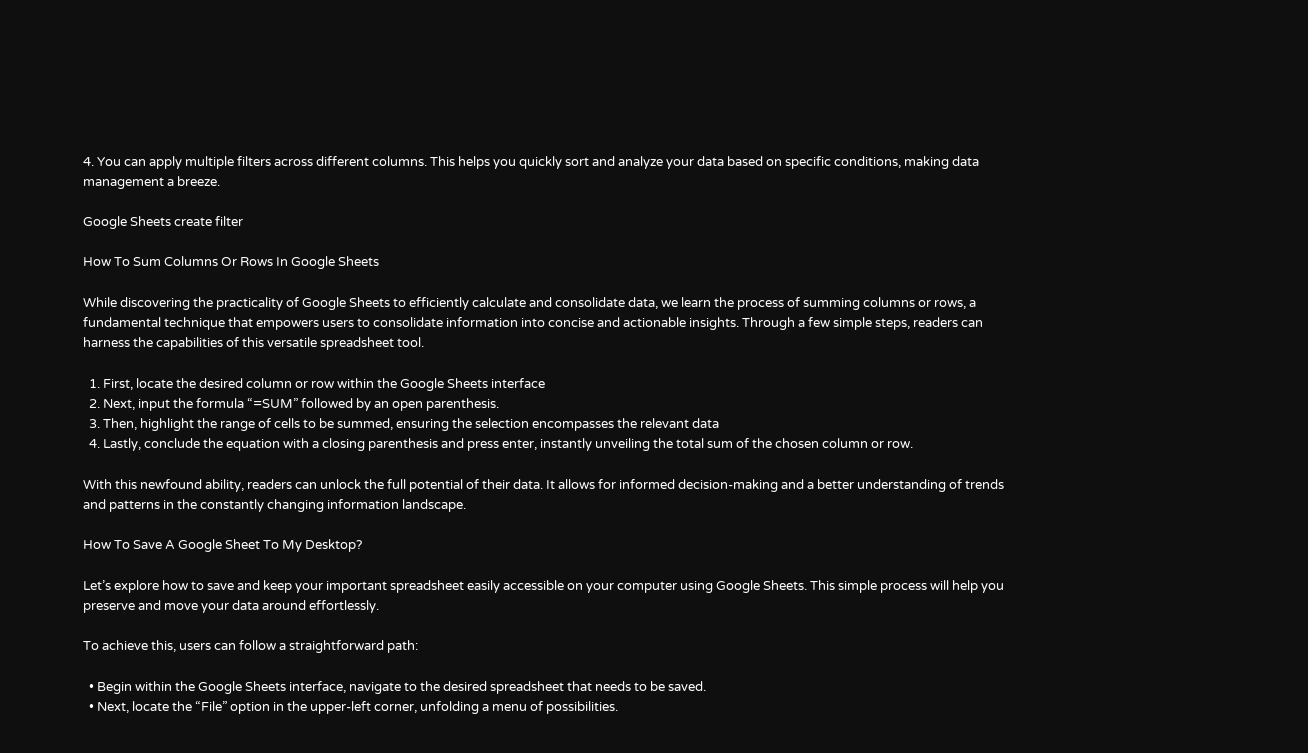4. You can apply multiple filters across different columns. This helps you quickly sort and analyze your data based on specific conditions, making data management a breeze.

Google Sheets create filter

How To Sum Columns Or Rows In Google Sheets

While discovering the practicality of Google Sheets to efficiently calculate and consolidate data, we learn the process of summing columns or rows, a fundamental technique that empowers users to consolidate information into concise and actionable insights. Through a few simple steps, readers can harness the capabilities of this versatile spreadsheet tool.

  1. First, locate the desired column or row within the Google Sheets interface
  2. Next, input the formula “=SUM” followed by an open parenthesis.
  3. Then, highlight the range of cells to be summed, ensuring the selection encompasses the relevant data
  4. Lastly, conclude the equation with a closing parenthesis and press enter, instantly unveiling the total sum of the chosen column or row.

With this newfound ability, readers can unlock the full potential of their data. It allows for informed decision-making and a better understanding of trends and patterns in the constantly changing information landscape.

How To Save A Google Sheet To My Desktop?

Let’s explore how to save and keep your important spreadsheet easily accessible on your computer using Google Sheets. This simple process will help you preserve and move your data around effortlessly.

To achieve this, users can follow a straightforward path:

  • Begin within the Google Sheets interface, navigate to the desired spreadsheet that needs to be saved.
  • Next, locate the “File” option in the upper-left corner, unfolding a menu of possibilities.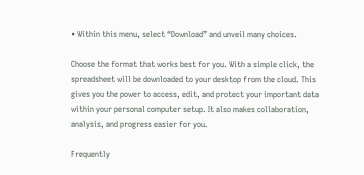• Within this menu, select “Download” and unveil many choices.

Choose the format that works best for you. With a simple click, the spreadsheet will be downloaded to your desktop from the cloud. This gives you the power to access, edit, and protect your important data within your personal computer setup. It also makes collaboration, analysis, and progress easier for you.

Frequently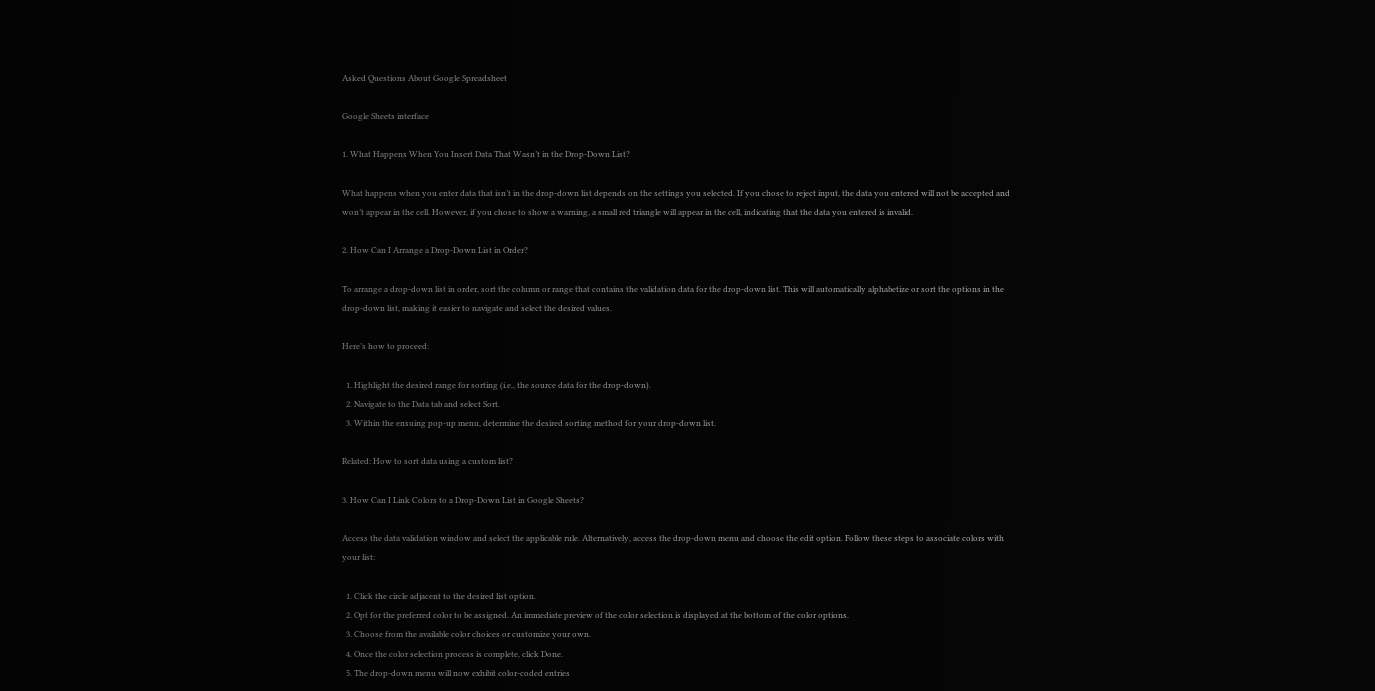Asked Questions About Google Spreadsheet

Google Sheets interface

1. What Happens When You Insert Data That Wasn’t in the Drop-Down List?

What happens when you enter data that isn’t in the drop-down list depends on the settings you selected. If you chose to reject input, the data you entered will not be accepted and won’t appear in the cell. However, if you chose to show a warning, a small red triangle will appear in the cell, indicating that the data you entered is invalid.

2. How Can I Arrange a Drop-Down List in Order?

To arrange a drop-down list in order, sort the column or range that contains the validation data for the drop-down list. This will automatically alphabetize or sort the options in the drop-down list, making it easier to navigate and select the desired values.

Here’s how to proceed:

  1. Highlight the desired range for sorting (i.e., the source data for the drop-down).
  2. Navigate to the Data tab and select Sort.
  3. Within the ensuing pop-up menu, determine the desired sorting method for your drop-down list.

Related: How to sort data using a custom list?

3. How Can I Link Colors to a Drop-Down List in Google Sheets?

Access the data validation window and select the applicable rule. Alternatively, access the drop-down menu and choose the edit option. Follow these steps to associate colors with your list:

  1. Click the circle adjacent to the desired list option.
  2. Opt for the preferred color to be assigned. An immediate preview of the color selection is displayed at the bottom of the color options.
  3. Choose from the available color choices or customize your own.
  4. Once the color selection process is complete, click Done.
  5. The drop-down menu will now exhibit color-coded entries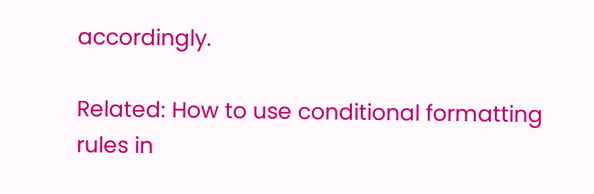accordingly.

Related: How to use conditional formatting rules in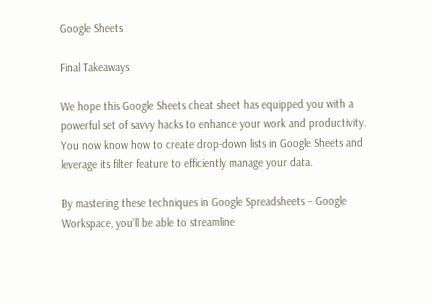Google Sheets

Final Takeaways

We hope this Google Sheets cheat sheet has equipped you with a powerful set of savvy hacks to enhance your work and productivity. You now know how to create drop-down lists in Google Sheets and leverage its filter feature to efficiently manage your data.

By mastering these techniques in Google Spreadsheets – Google Workspace, you’ll be able to streamline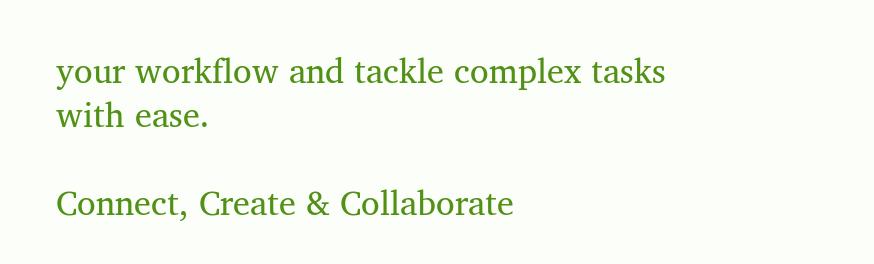your workflow and tackle complex tasks with ease.

Connect, Create & Collaborate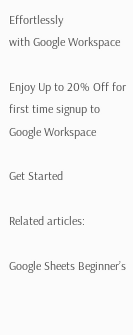Effortlessly
with Google Workspace

Enjoy Up to 20% Off for first time signup to Google Workspace

Get Started

Related articles:

Google Sheets Beginner’s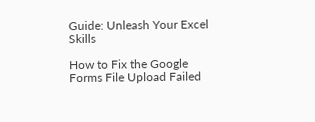Guide: Unleash Your Excel Skills

How to Fix the Google Forms File Upload Failed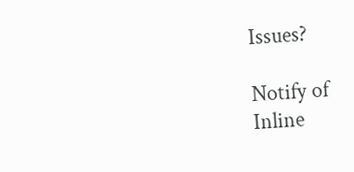Issues?

Notify of
Inline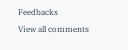Feedbacks
View all comments